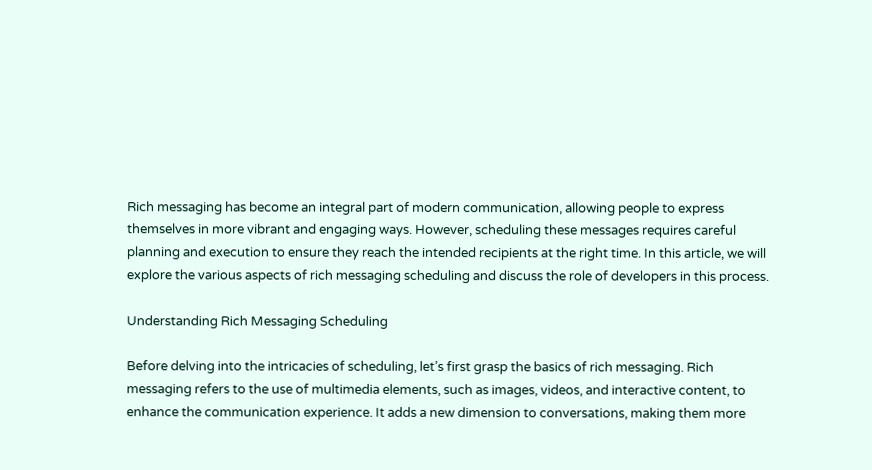Rich messaging has become an integral part of modern communication, allowing people to express themselves in more vibrant and engaging ways. However, scheduling these messages requires careful planning and execution to ensure they reach the intended recipients at the right time. In this article, we will explore the various aspects of rich messaging scheduling and discuss the role of developers in this process.

Understanding Rich Messaging Scheduling

Before delving into the intricacies of scheduling, let’s first grasp the basics of rich messaging. Rich messaging refers to the use of multimedia elements, such as images, videos, and interactive content, to enhance the communication experience. It adds a new dimension to conversations, making them more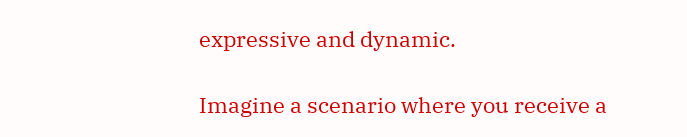expressive and dynamic.

Imagine a scenario where you receive a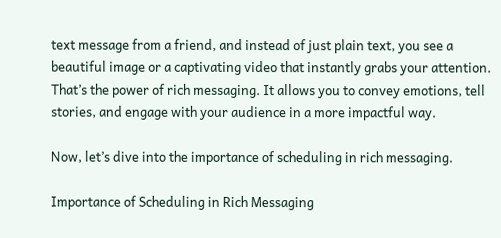text message from a friend, and instead of just plain text, you see a beautiful image or a captivating video that instantly grabs your attention. That’s the power of rich messaging. It allows you to convey emotions, tell stories, and engage with your audience in a more impactful way.

Now, let’s dive into the importance of scheduling in rich messaging.

Importance of Scheduling in Rich Messaging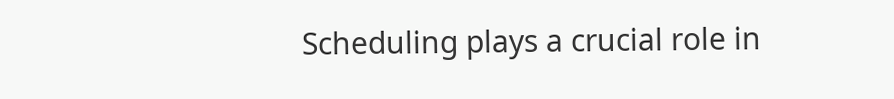Scheduling plays a crucial role in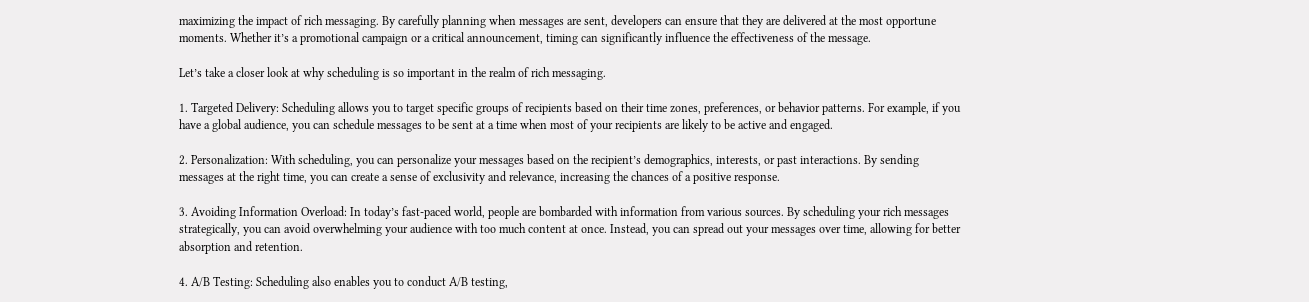maximizing the impact of rich messaging. By carefully planning when messages are sent, developers can ensure that they are delivered at the most opportune moments. Whether it’s a promotional campaign or a critical announcement, timing can significantly influence the effectiveness of the message.

Let’s take a closer look at why scheduling is so important in the realm of rich messaging.

1. Targeted Delivery: Scheduling allows you to target specific groups of recipients based on their time zones, preferences, or behavior patterns. For example, if you have a global audience, you can schedule messages to be sent at a time when most of your recipients are likely to be active and engaged.

2. Personalization: With scheduling, you can personalize your messages based on the recipient’s demographics, interests, or past interactions. By sending messages at the right time, you can create a sense of exclusivity and relevance, increasing the chances of a positive response.

3. Avoiding Information Overload: In today’s fast-paced world, people are bombarded with information from various sources. By scheduling your rich messages strategically, you can avoid overwhelming your audience with too much content at once. Instead, you can spread out your messages over time, allowing for better absorption and retention.

4. A/B Testing: Scheduling also enables you to conduct A/B testing,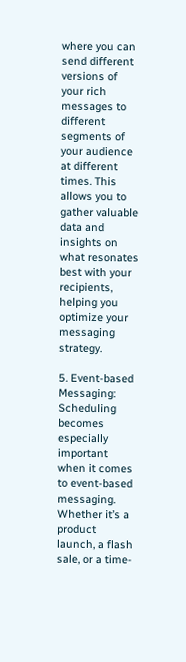where you can send different versions of your rich messages to different segments of your audience at different times. This allows you to gather valuable data and insights on what resonates best with your recipients, helping you optimize your messaging strategy.

5. Event-based Messaging: Scheduling becomes especially important when it comes to event-based messaging. Whether it’s a product launch, a flash sale, or a time-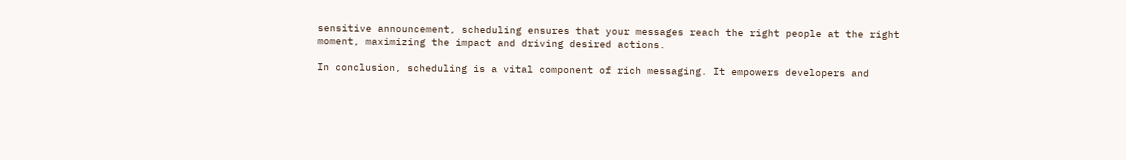sensitive announcement, scheduling ensures that your messages reach the right people at the right moment, maximizing the impact and driving desired actions.

In conclusion, scheduling is a vital component of rich messaging. It empowers developers and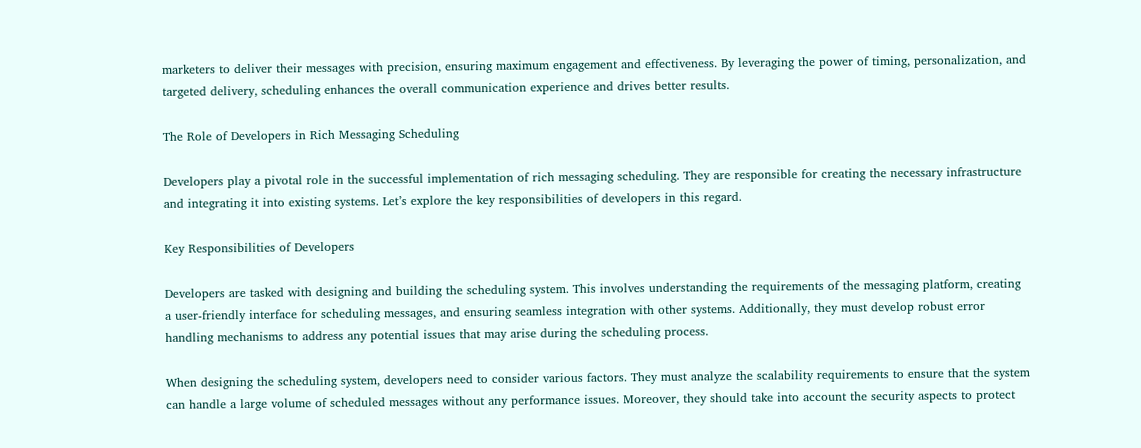marketers to deliver their messages with precision, ensuring maximum engagement and effectiveness. By leveraging the power of timing, personalization, and targeted delivery, scheduling enhances the overall communication experience and drives better results.

The Role of Developers in Rich Messaging Scheduling

Developers play a pivotal role in the successful implementation of rich messaging scheduling. They are responsible for creating the necessary infrastructure and integrating it into existing systems. Let’s explore the key responsibilities of developers in this regard.

Key Responsibilities of Developers

Developers are tasked with designing and building the scheduling system. This involves understanding the requirements of the messaging platform, creating a user-friendly interface for scheduling messages, and ensuring seamless integration with other systems. Additionally, they must develop robust error handling mechanisms to address any potential issues that may arise during the scheduling process.

When designing the scheduling system, developers need to consider various factors. They must analyze the scalability requirements to ensure that the system can handle a large volume of scheduled messages without any performance issues. Moreover, they should take into account the security aspects to protect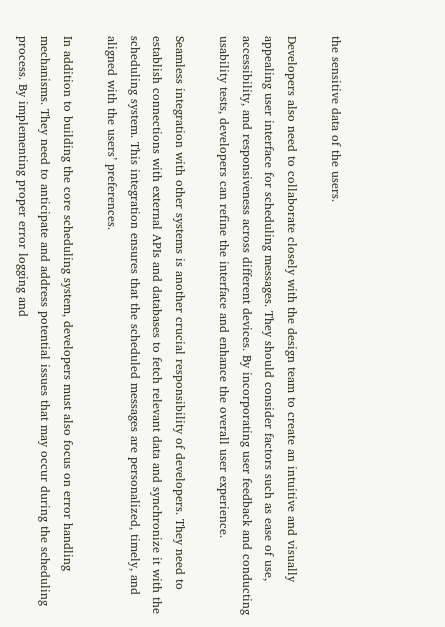the sensitive data of the users.

Developers also need to collaborate closely with the design team to create an intuitive and visually appealing user interface for scheduling messages. They should consider factors such as ease of use, accessibility, and responsiveness across different devices. By incorporating user feedback and conducting usability tests, developers can refine the interface and enhance the overall user experience.

Seamless integration with other systems is another crucial responsibility of developers. They need to establish connections with external APIs and databases to fetch relevant data and synchronize it with the scheduling system. This integration ensures that the scheduled messages are personalized, timely, and aligned with the users’ preferences.

In addition to building the core scheduling system, developers must also focus on error handling mechanisms. They need to anticipate and address potential issues that may occur during the scheduling process. By implementing proper error logging and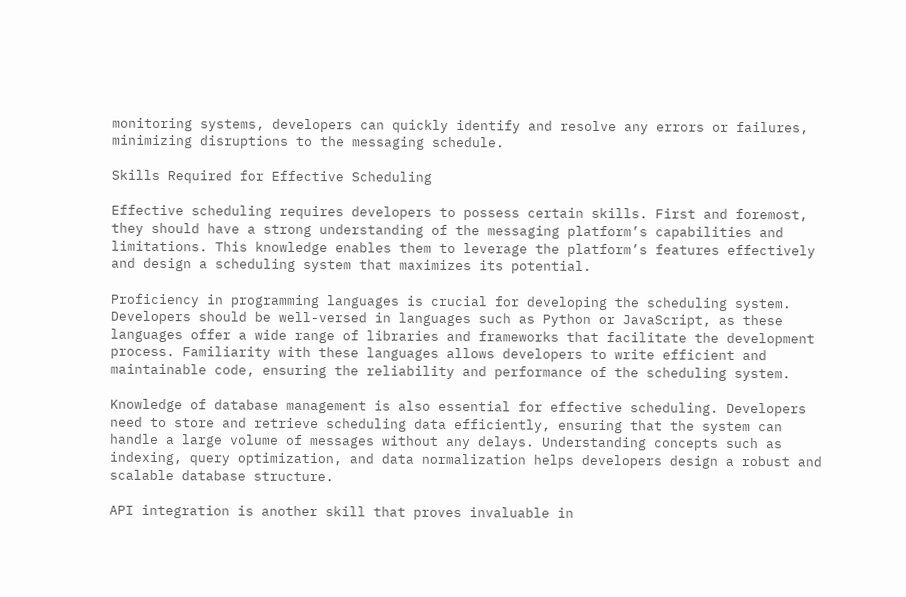monitoring systems, developers can quickly identify and resolve any errors or failures, minimizing disruptions to the messaging schedule.

Skills Required for Effective Scheduling

Effective scheduling requires developers to possess certain skills. First and foremost, they should have a strong understanding of the messaging platform’s capabilities and limitations. This knowledge enables them to leverage the platform’s features effectively and design a scheduling system that maximizes its potential.

Proficiency in programming languages is crucial for developing the scheduling system. Developers should be well-versed in languages such as Python or JavaScript, as these languages offer a wide range of libraries and frameworks that facilitate the development process. Familiarity with these languages allows developers to write efficient and maintainable code, ensuring the reliability and performance of the scheduling system.

Knowledge of database management is also essential for effective scheduling. Developers need to store and retrieve scheduling data efficiently, ensuring that the system can handle a large volume of messages without any delays. Understanding concepts such as indexing, query optimization, and data normalization helps developers design a robust and scalable database structure.

API integration is another skill that proves invaluable in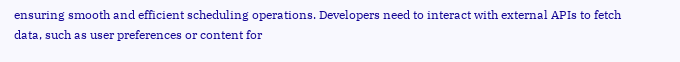ensuring smooth and efficient scheduling operations. Developers need to interact with external APIs to fetch data, such as user preferences or content for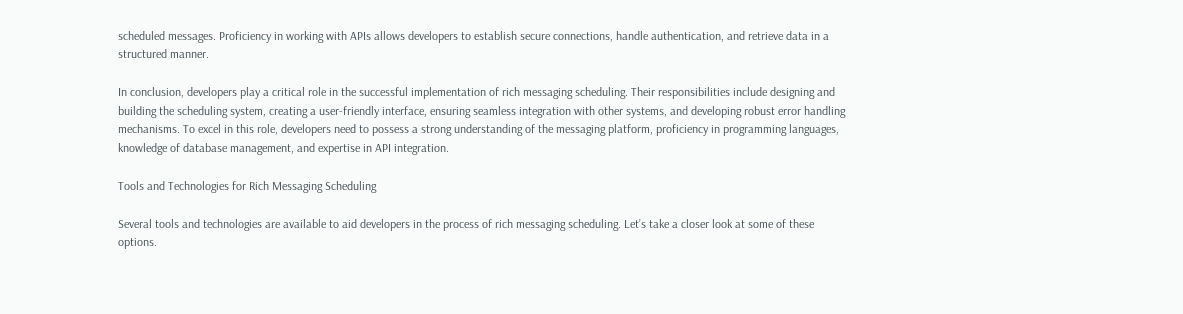scheduled messages. Proficiency in working with APIs allows developers to establish secure connections, handle authentication, and retrieve data in a structured manner.

In conclusion, developers play a critical role in the successful implementation of rich messaging scheduling. Their responsibilities include designing and building the scheduling system, creating a user-friendly interface, ensuring seamless integration with other systems, and developing robust error handling mechanisms. To excel in this role, developers need to possess a strong understanding of the messaging platform, proficiency in programming languages, knowledge of database management, and expertise in API integration.

Tools and Technologies for Rich Messaging Scheduling

Several tools and technologies are available to aid developers in the process of rich messaging scheduling. Let’s take a closer look at some of these options.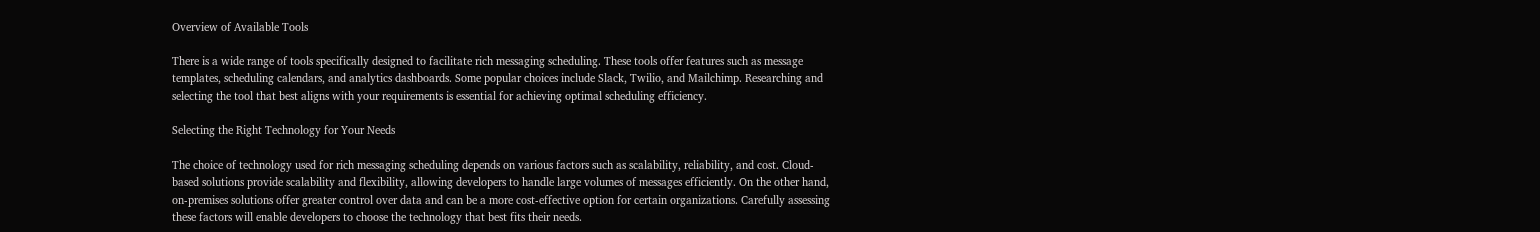Overview of Available Tools

There is a wide range of tools specifically designed to facilitate rich messaging scheduling. These tools offer features such as message templates, scheduling calendars, and analytics dashboards. Some popular choices include Slack, Twilio, and Mailchimp. Researching and selecting the tool that best aligns with your requirements is essential for achieving optimal scheduling efficiency.

Selecting the Right Technology for Your Needs

The choice of technology used for rich messaging scheduling depends on various factors such as scalability, reliability, and cost. Cloud-based solutions provide scalability and flexibility, allowing developers to handle large volumes of messages efficiently. On the other hand, on-premises solutions offer greater control over data and can be a more cost-effective option for certain organizations. Carefully assessing these factors will enable developers to choose the technology that best fits their needs.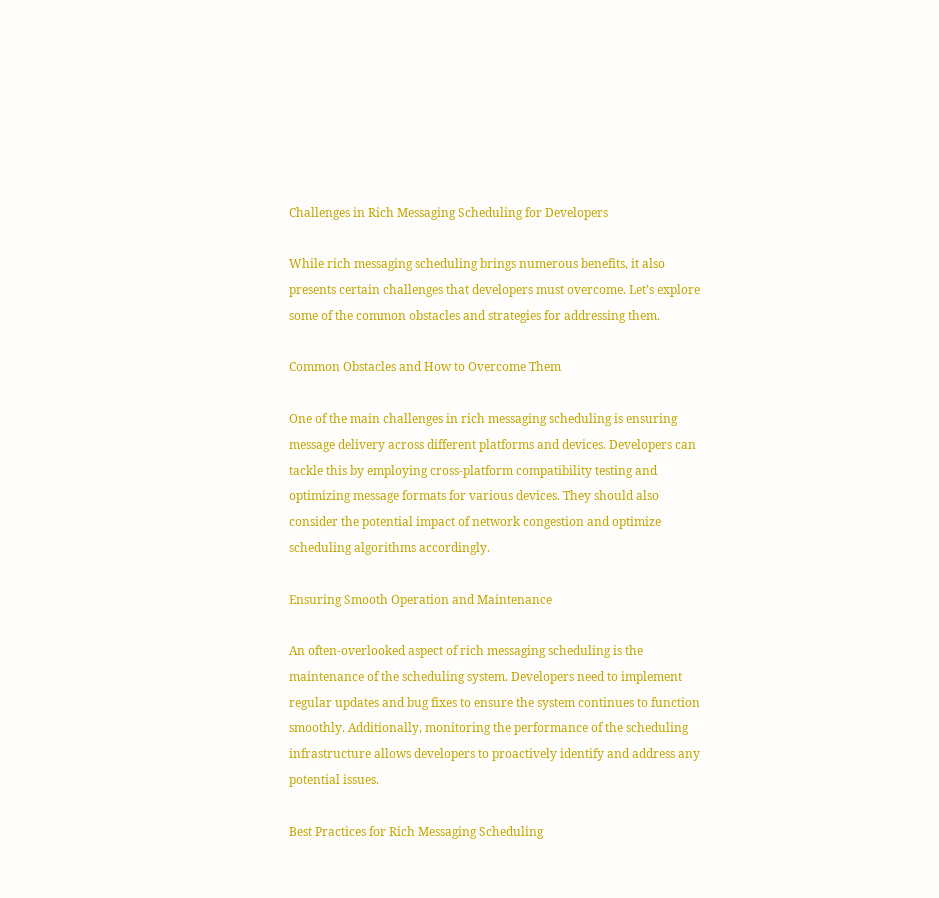Challenges in Rich Messaging Scheduling for Developers

While rich messaging scheduling brings numerous benefits, it also presents certain challenges that developers must overcome. Let’s explore some of the common obstacles and strategies for addressing them.

Common Obstacles and How to Overcome Them

One of the main challenges in rich messaging scheduling is ensuring message delivery across different platforms and devices. Developers can tackle this by employing cross-platform compatibility testing and optimizing message formats for various devices. They should also consider the potential impact of network congestion and optimize scheduling algorithms accordingly.

Ensuring Smooth Operation and Maintenance

An often-overlooked aspect of rich messaging scheduling is the maintenance of the scheduling system. Developers need to implement regular updates and bug fixes to ensure the system continues to function smoothly. Additionally, monitoring the performance of the scheduling infrastructure allows developers to proactively identify and address any potential issues.

Best Practices for Rich Messaging Scheduling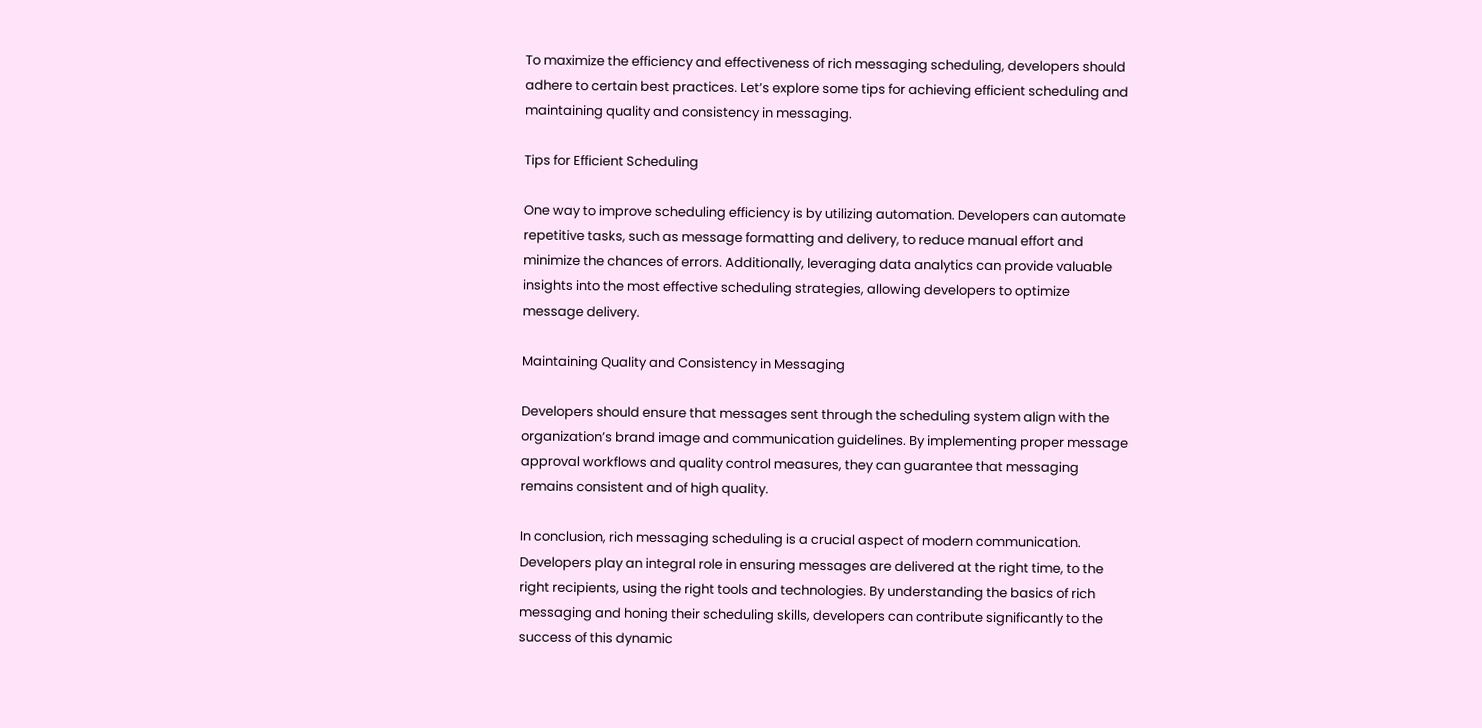To maximize the efficiency and effectiveness of rich messaging scheduling, developers should adhere to certain best practices. Let’s explore some tips for achieving efficient scheduling and maintaining quality and consistency in messaging.

Tips for Efficient Scheduling

One way to improve scheduling efficiency is by utilizing automation. Developers can automate repetitive tasks, such as message formatting and delivery, to reduce manual effort and minimize the chances of errors. Additionally, leveraging data analytics can provide valuable insights into the most effective scheduling strategies, allowing developers to optimize message delivery.

Maintaining Quality and Consistency in Messaging

Developers should ensure that messages sent through the scheduling system align with the organization’s brand image and communication guidelines. By implementing proper message approval workflows and quality control measures, they can guarantee that messaging remains consistent and of high quality.

In conclusion, rich messaging scheduling is a crucial aspect of modern communication. Developers play an integral role in ensuring messages are delivered at the right time, to the right recipients, using the right tools and technologies. By understanding the basics of rich messaging and honing their scheduling skills, developers can contribute significantly to the success of this dynamic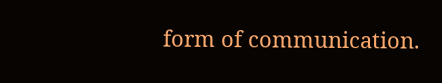form of communication.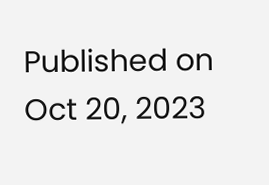Published on Oct 20, 2023